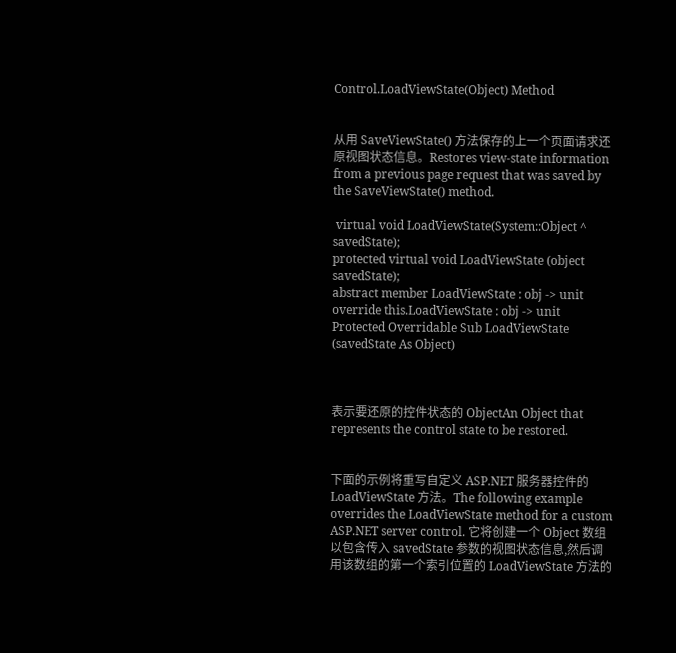Control.LoadViewState(Object) Method


从用 SaveViewState() 方法保存的上一个页面请求还原视图状态信息。Restores view-state information from a previous page request that was saved by the SaveViewState() method.

 virtual void LoadViewState(System::Object ^ savedState);
protected virtual void LoadViewState (object savedState);
abstract member LoadViewState : obj -> unit
override this.LoadViewState : obj -> unit
Protected Overridable Sub LoadViewState (savedState As Object)



表示要还原的控件状态的 ObjectAn Object that represents the control state to be restored.


下面的示例将重写自定义 ASP.NET 服务器控件的 LoadViewState 方法。The following example overrides the LoadViewState method for a custom ASP.NET server control. 它将创建一个 Object 数组以包含传入 savedState 参数的视图状态信息,然后调用该数组的第一个索引位置的 LoadViewState 方法的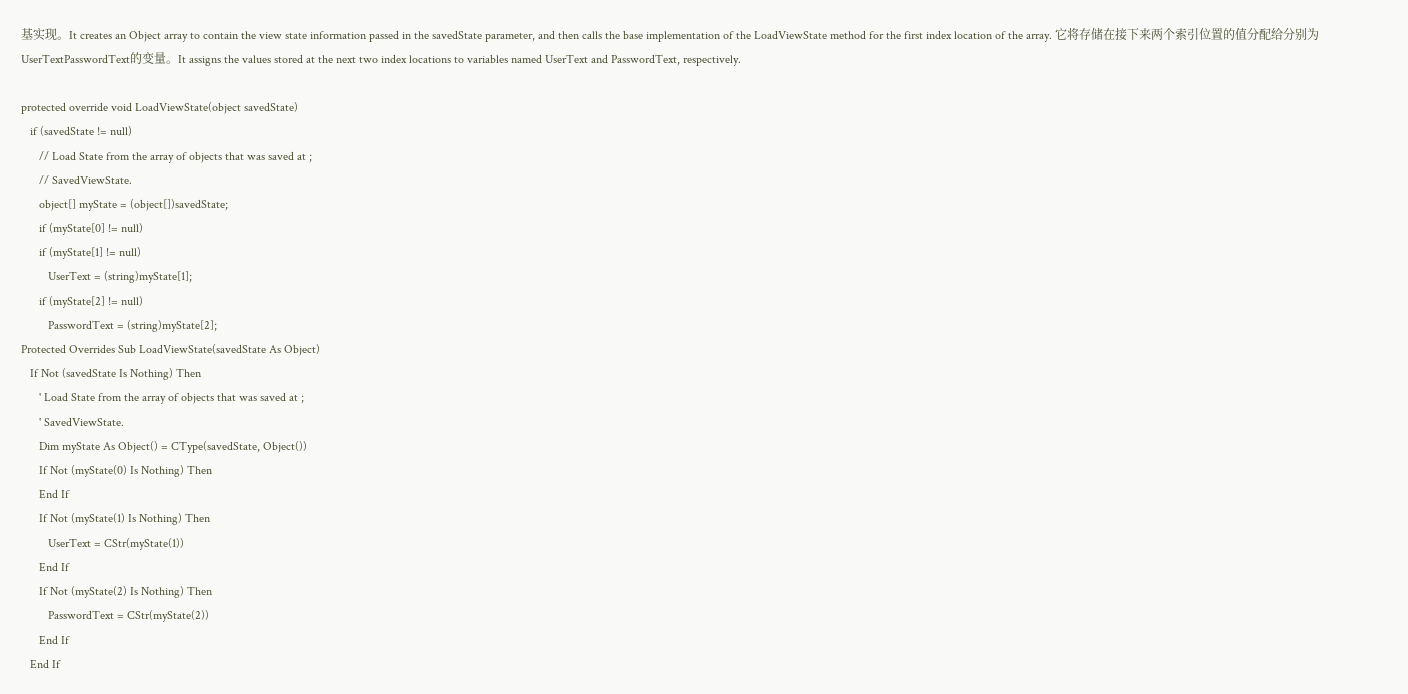基实现。It creates an Object array to contain the view state information passed in the savedState parameter, and then calls the base implementation of the LoadViewState method for the first index location of the array. 它将存储在接下来两个索引位置的值分配给分别为 UserTextPasswordText的变量。It assigns the values stored at the next two index locations to variables named UserText and PasswordText, respectively.

protected override void LoadViewState(object savedState)
   if (savedState != null)
      // Load State from the array of objects that was saved at ;
      // SavedViewState.
      object[] myState = (object[])savedState;
      if (myState[0] != null)
      if (myState[1] != null)
         UserText = (string)myState[1];
      if (myState[2] != null)
         PasswordText = (string)myState[2];
Protected Overrides Sub LoadViewState(savedState As Object)
   If Not (savedState Is Nothing) Then
      ' Load State from the array of objects that was saved at ;
      ' SavedViewState.
      Dim myState As Object() = CType(savedState, Object())
      If Not (myState(0) Is Nothing) Then
      End If
      If Not (myState(1) Is Nothing) Then
         UserText = CStr(myState(1))
      End If
      If Not (myState(2) Is Nothing) Then
         PasswordText = CStr(myState(2))
      End If
   End If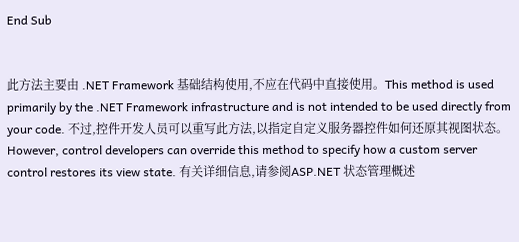End Sub


此方法主要由 .NET Framework 基础结构使用,不应在代码中直接使用。This method is used primarily by the .NET Framework infrastructure and is not intended to be used directly from your code. 不过,控件开发人员可以重写此方法,以指定自定义服务器控件如何还原其视图状态。However, control developers can override this method to specify how a custom server control restores its view state. 有关详细信息,请参阅ASP.NET 状态管理概述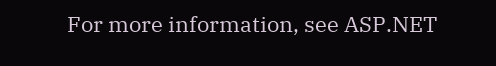For more information, see ASP.NET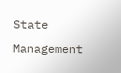State Management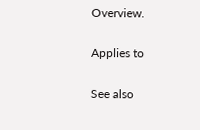Overview.

Applies to

See also